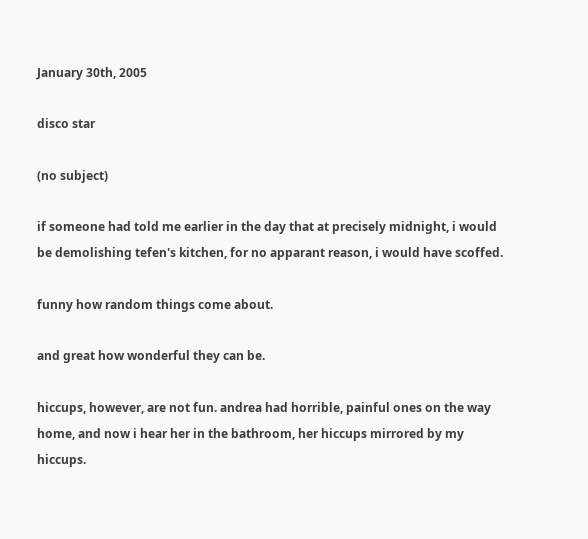January 30th, 2005

disco star

(no subject)

if someone had told me earlier in the day that at precisely midnight, i would be demolishing tefen's kitchen, for no apparant reason, i would have scoffed.

funny how random things come about.

and great how wonderful they can be.

hiccups, however, are not fun. andrea had horrible, painful ones on the way home, and now i hear her in the bathroom, her hiccups mirrored by my hiccups.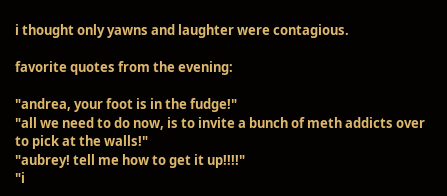i thought only yawns and laughter were contagious.

favorite quotes from the evening:

"andrea, your foot is in the fudge!"
"all we need to do now, is to invite a bunch of meth addicts over to pick at the walls!"
"aubrey! tell me how to get it up!!!!"
"i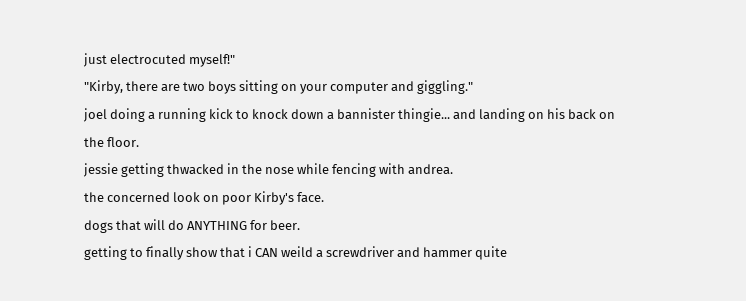just electrocuted myself!"
"Kirby, there are two boys sitting on your computer and giggling."
joel doing a running kick to knock down a bannister thingie... and landing on his back on the floor.
jessie getting thwacked in the nose while fencing with andrea.
the concerned look on poor Kirby's face.
dogs that will do ANYTHING for beer.
getting to finally show that i CAN weild a screwdriver and hammer quite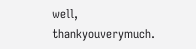well, thankyouverymuch.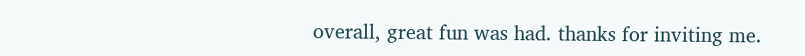overall, great fun was had. thanks for inviting me.